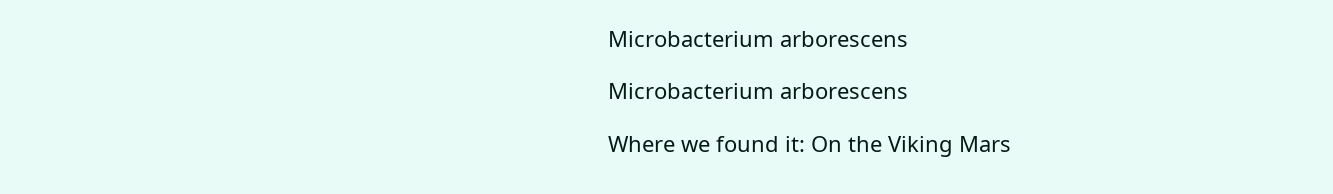Microbacterium arborescens

Microbacterium arborescens

Where we found it: On the Viking Mars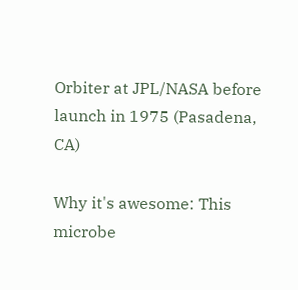Orbiter at JPL/NASA before launch in 1975 (Pasadena, CA)

Why it's awesome: This microbe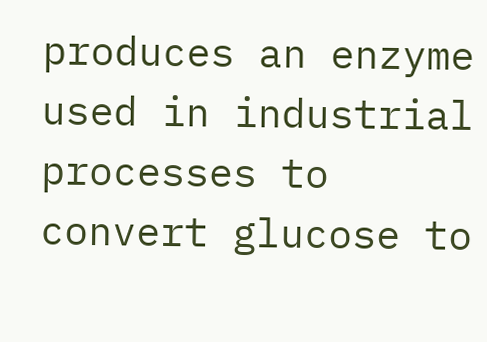produces an enzyme used in industrial processes to convert glucose to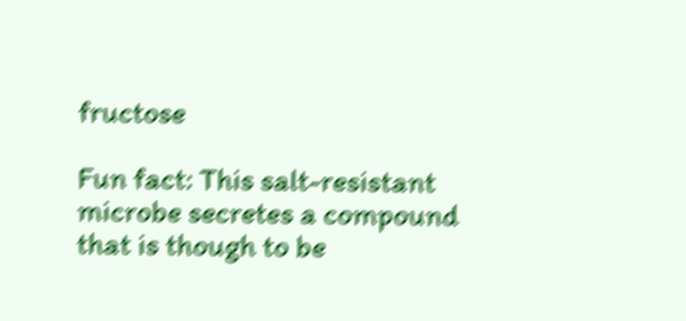fructose

Fun fact: This salt-resistant microbe secretes a compound that is though to be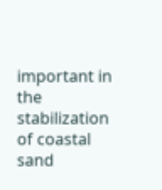important in the stabilization of coastal sand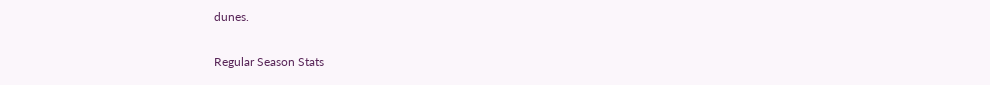dunes.

Regular Season Stats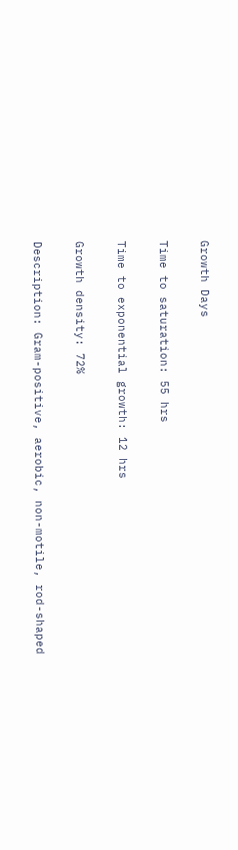Growth Days

Time to saturation: 55 hrs

Time to exponential growth: 12 hrs

Growth density: 72%

Description: Gram-positive, aerobic, non-motile, rod-shaped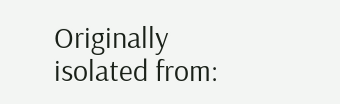Originally isolated from: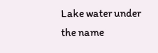Lake water under the name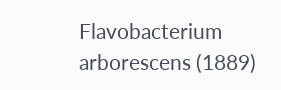Flavobacterium arborescens (1889)